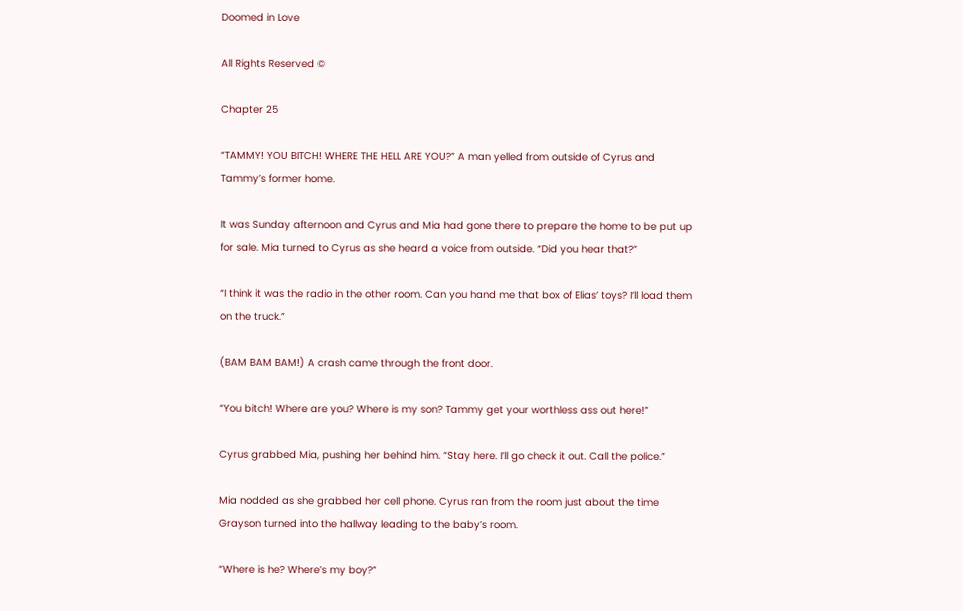Doomed in Love

All Rights Reserved ©

Chapter 25

“TAMMY! YOU BITCH! WHERE THE HELL ARE YOU?” A man yelled from outside of Cyrus and Tammy’s former home.

It was Sunday afternoon and Cyrus and Mia had gone there to prepare the home to be put up for sale. Mia turned to Cyrus as she heard a voice from outside. “Did you hear that?”

“I think it was the radio in the other room. Can you hand me that box of Elias’ toys? I’ll load them on the truck.”

(BAM BAM BAM!) A crash came through the front door.

“You bitch! Where are you? Where is my son? Tammy get your worthless ass out here!”

Cyrus grabbed Mia, pushing her behind him. “Stay here. I’ll go check it out. Call the police.”

Mia nodded as she grabbed her cell phone. Cyrus ran from the room just about the time Grayson turned into the hallway leading to the baby’s room.

“Where is he? Where’s my boy?”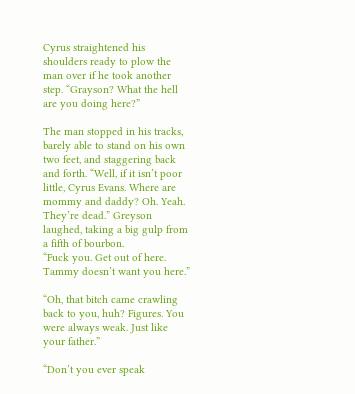Cyrus straightened his shoulders ready to plow the man over if he took another step. “Grayson? What the hell are you doing here?”

The man stopped in his tracks, barely able to stand on his own two feet, and staggering back and forth. “Well, if it isn’t poor little, Cyrus Evans. Where are mommy and daddy? Oh. Yeah. They’re dead.” Greyson laughed, taking a big gulp from a fifth of bourbon.
“Fuck you. Get out of here. Tammy doesn’t want you here.”

“Oh, that bitch came crawling back to you, huh? Figures. You were always weak. Just like your father.”

“Don’t you ever speak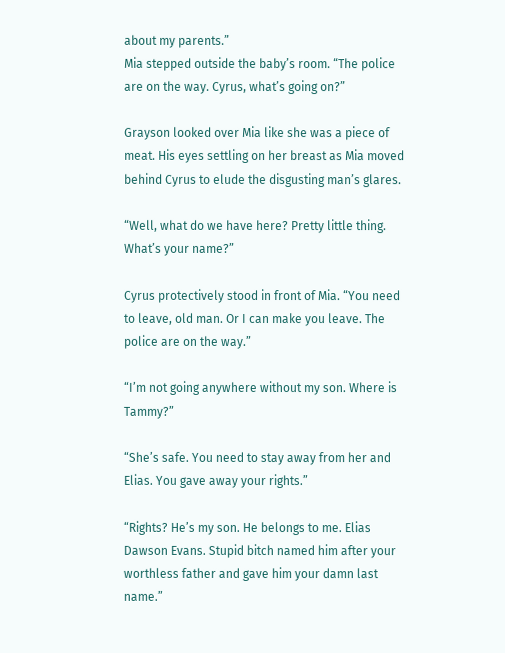about my parents.”
Mia stepped outside the baby’s room. “The police are on the way. Cyrus, what’s going on?”

Grayson looked over Mia like she was a piece of meat. His eyes settling on her breast as Mia moved behind Cyrus to elude the disgusting man’s glares.

“Well, what do we have here? Pretty little thing. What’s your name?”

Cyrus protectively stood in front of Mia. “You need to leave, old man. Or I can make you leave. The police are on the way.”

“I’m not going anywhere without my son. Where is Tammy?”

“She’s safe. You need to stay away from her and Elias. You gave away your rights.”

“Rights? He’s my son. He belongs to me. Elias Dawson Evans. Stupid bitch named him after your worthless father and gave him your damn last name.”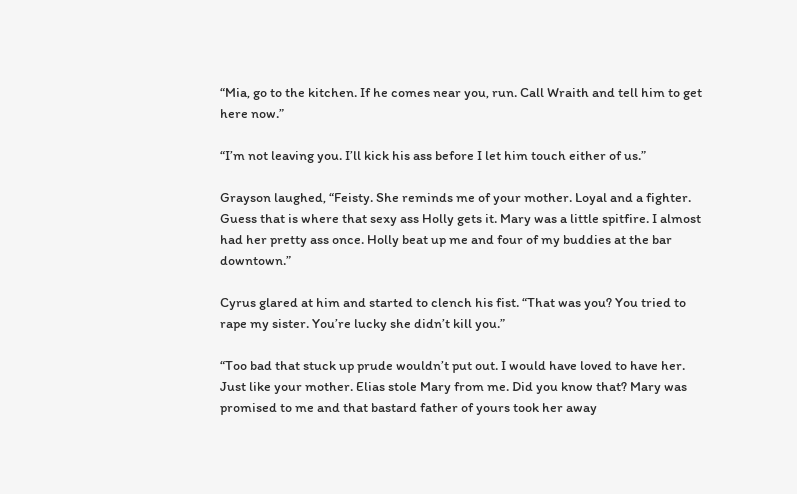“Mia, go to the kitchen. If he comes near you, run. Call Wraith and tell him to get here now.”

“I’m not leaving you. I’ll kick his ass before I let him touch either of us.”

Grayson laughed, “Feisty. She reminds me of your mother. Loyal and a fighter. Guess that is where that sexy ass Holly gets it. Mary was a little spitfire. I almost had her pretty ass once. Holly beat up me and four of my buddies at the bar downtown.”

Cyrus glared at him and started to clench his fist. “That was you? You tried to rape my sister. You’re lucky she didn’t kill you.”

“Too bad that stuck up prude wouldn’t put out. I would have loved to have her. Just like your mother. Elias stole Mary from me. Did you know that? Mary was promised to me and that bastard father of yours took her away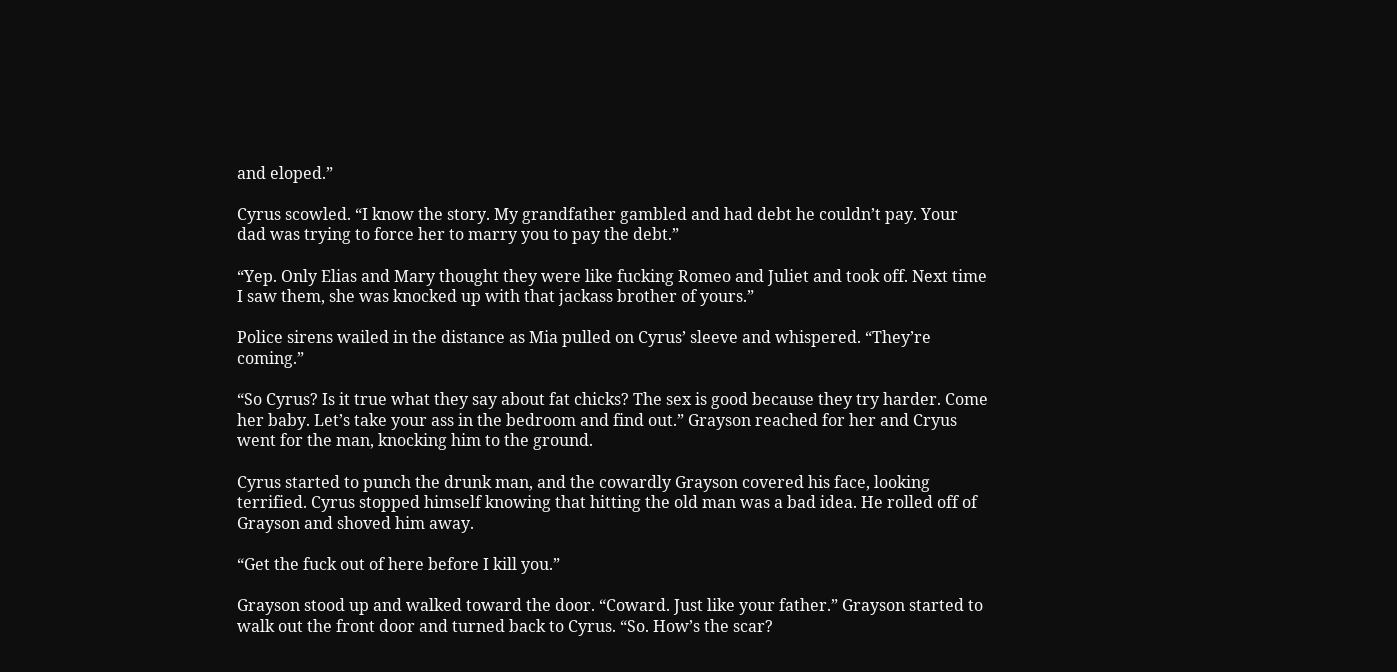and eloped.”

Cyrus scowled. “I know the story. My grandfather gambled and had debt he couldn’t pay. Your dad was trying to force her to marry you to pay the debt.”

“Yep. Only Elias and Mary thought they were like fucking Romeo and Juliet and took off. Next time I saw them, she was knocked up with that jackass brother of yours.”

Police sirens wailed in the distance as Mia pulled on Cyrus’ sleeve and whispered. “They’re coming.”

“So Cyrus? Is it true what they say about fat chicks? The sex is good because they try harder. Come her baby. Let’s take your ass in the bedroom and find out.” Grayson reached for her and Cryus went for the man, knocking him to the ground.

Cyrus started to punch the drunk man, and the cowardly Grayson covered his face, looking terrified. Cyrus stopped himself knowing that hitting the old man was a bad idea. He rolled off of Grayson and shoved him away.

“Get the fuck out of here before I kill you.”

Grayson stood up and walked toward the door. “Coward. Just like your father.” Grayson started to walk out the front door and turned back to Cyrus. “So. How’s the scar?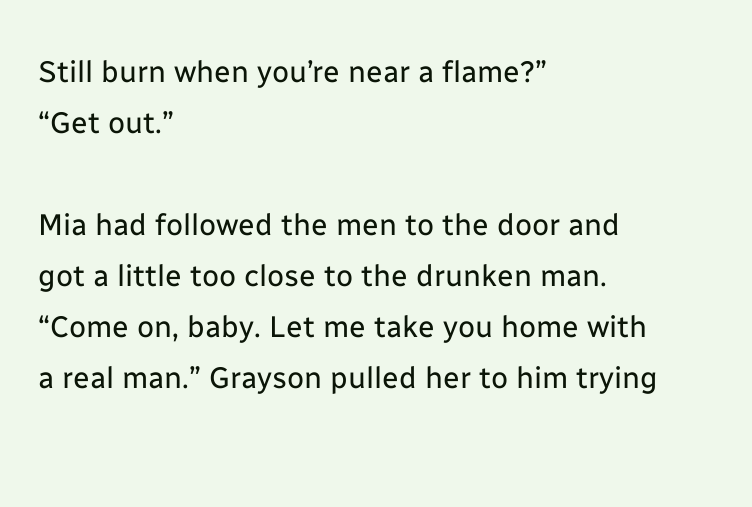Still burn when you’re near a flame?”
“Get out.”

Mia had followed the men to the door and got a little too close to the drunken man. “Come on, baby. Let me take you home with a real man.” Grayson pulled her to him trying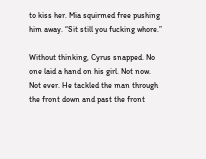to kiss her. Mia squirmed free pushing him away. “Sit still you fucking whore.”

Without thinking, Cyrus snapped. No one laid a hand on his girl. Not now. Not ever. He tackled the man through the front down and past the front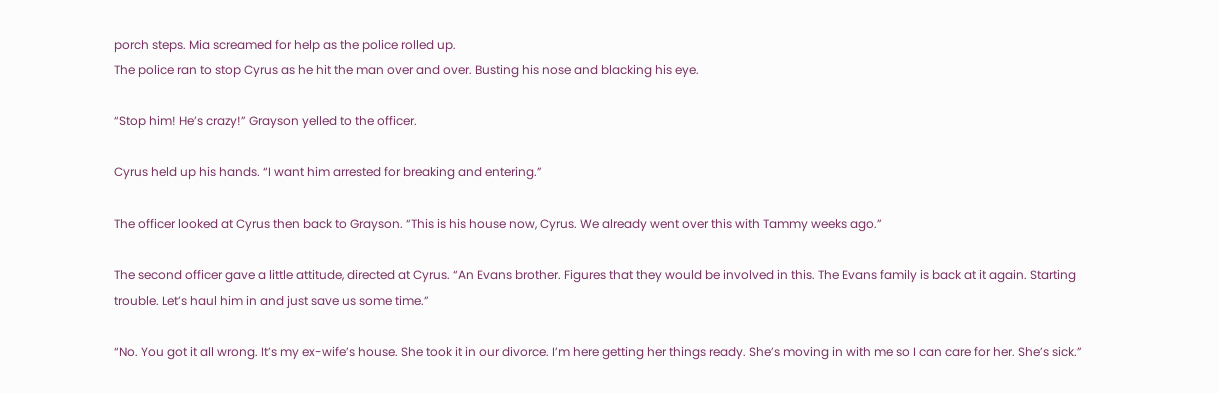porch steps. Mia screamed for help as the police rolled up.
The police ran to stop Cyrus as he hit the man over and over. Busting his nose and blacking his eye.

“Stop him! He’s crazy!” Grayson yelled to the officer.

Cyrus held up his hands. “I want him arrested for breaking and entering.”

The officer looked at Cyrus then back to Grayson. “This is his house now, Cyrus. We already went over this with Tammy weeks ago.”

The second officer gave a little attitude, directed at Cyrus. “An Evans brother. Figures that they would be involved in this. The Evans family is back at it again. Starting trouble. Let’s haul him in and just save us some time.”

“No. You got it all wrong. It’s my ex-wife’s house. She took it in our divorce. I’m here getting her things ready. She’s moving in with me so I can care for her. She’s sick.”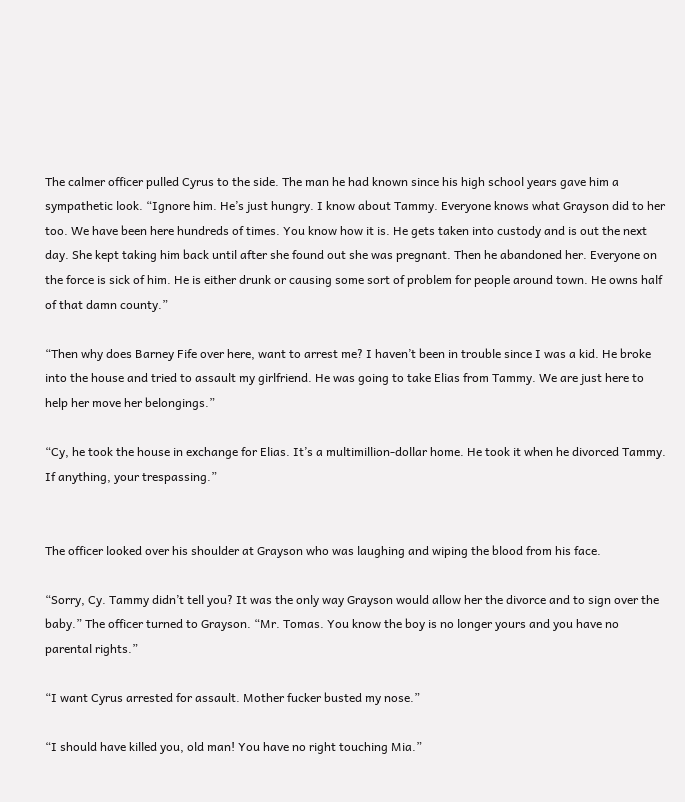The calmer officer pulled Cyrus to the side. The man he had known since his high school years gave him a sympathetic look. “Ignore him. He’s just hungry. I know about Tammy. Everyone knows what Grayson did to her too. We have been here hundreds of times. You know how it is. He gets taken into custody and is out the next day. She kept taking him back until after she found out she was pregnant. Then he abandoned her. Everyone on the force is sick of him. He is either drunk or causing some sort of problem for people around town. He owns half of that damn county.”

“Then why does Barney Fife over here, want to arrest me? I haven’t been in trouble since I was a kid. He broke into the house and tried to assault my girlfriend. He was going to take Elias from Tammy. We are just here to help her move her belongings.”

“Cy, he took the house in exchange for Elias. It’s a multimillion-dollar home. He took it when he divorced Tammy. If anything, your trespassing.”


The officer looked over his shoulder at Grayson who was laughing and wiping the blood from his face.

“Sorry, Cy. Tammy didn’t tell you? It was the only way Grayson would allow her the divorce and to sign over the baby.” The officer turned to Grayson. “Mr. Tomas. You know the boy is no longer yours and you have no parental rights.”

“I want Cyrus arrested for assault. Mother fucker busted my nose.”

“I should have killed you, old man! You have no right touching Mia.”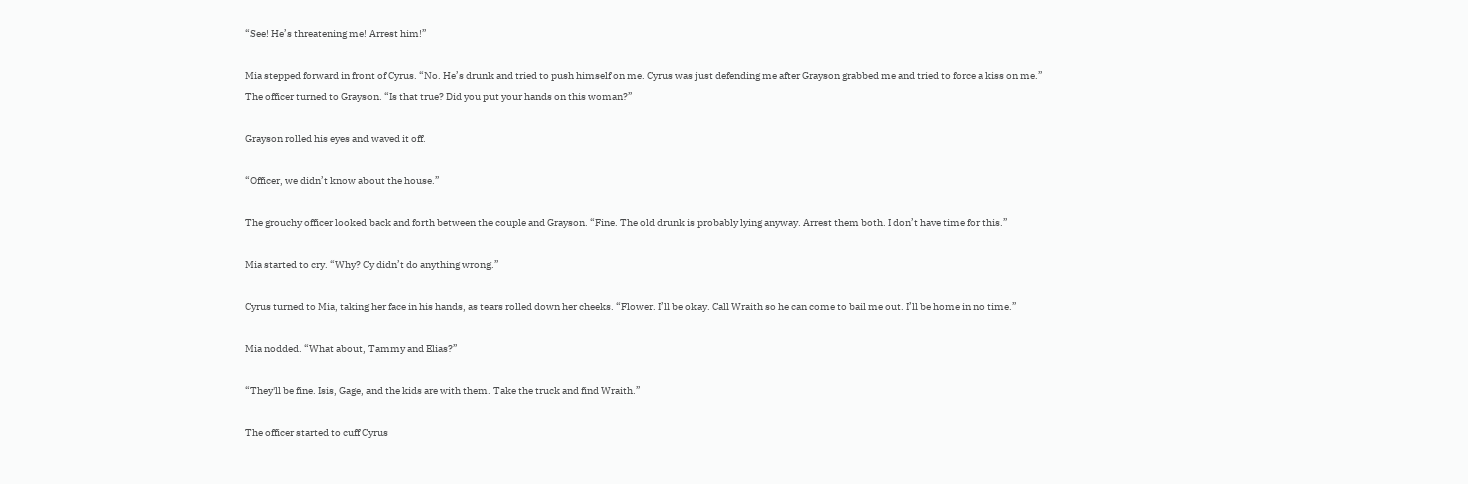“See! He’s threatening me! Arrest him!”

Mia stepped forward in front of Cyrus. “No. He’s drunk and tried to push himself on me. Cyrus was just defending me after Grayson grabbed me and tried to force a kiss on me.”
The officer turned to Grayson. “Is that true? Did you put your hands on this woman?”

Grayson rolled his eyes and waved it off.

“Officer, we didn’t know about the house.”

The grouchy officer looked back and forth between the couple and Grayson. “Fine. The old drunk is probably lying anyway. Arrest them both. I don’t have time for this.”

Mia started to cry. “Why? Cy didn’t do anything wrong.”

Cyrus turned to Mia, taking her face in his hands, as tears rolled down her cheeks. “Flower. I’ll be okay. Call Wraith so he can come to bail me out. I’ll be home in no time.”

Mia nodded. “What about, Tammy and Elias?”

“They'll be fine. Isis, Gage, and the kids are with them. Take the truck and find Wraith.”

The officer started to cuff Cyrus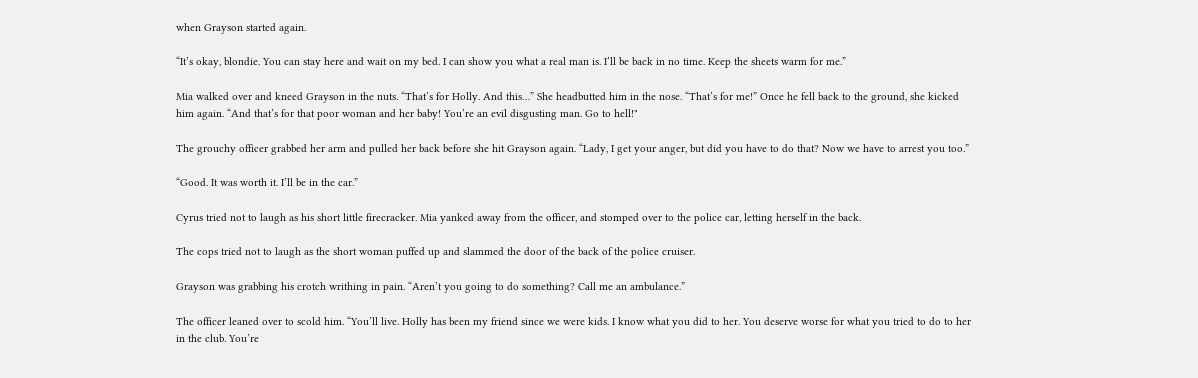when Grayson started again.

“It’s okay, blondie. You can stay here and wait on my bed. I can show you what a real man is. I’ll be back in no time. Keep the sheets warm for me.”

Mia walked over and kneed Grayson in the nuts. “That’s for Holly. And this…” She headbutted him in the nose. “That’s for me!” Once he fell back to the ground, she kicked him again. “And that’s for that poor woman and her baby! You’re an evil disgusting man. Go to hell!"

The grouchy officer grabbed her arm and pulled her back before she hit Grayson again. “Lady, I get your anger, but did you have to do that? Now we have to arrest you too.”

“Good. It was worth it. I’ll be in the car.”

Cyrus tried not to laugh as his short little firecracker. Mia yanked away from the officer, and stomped over to the police car, letting herself in the back.

The cops tried not to laugh as the short woman puffed up and slammed the door of the back of the police cruiser.

Grayson was grabbing his crotch writhing in pain. “Aren’t you going to do something? Call me an ambulance.”

The officer leaned over to scold him. “You’ll live. Holly has been my friend since we were kids. I know what you did to her. You deserve worse for what you tried to do to her in the club. You’re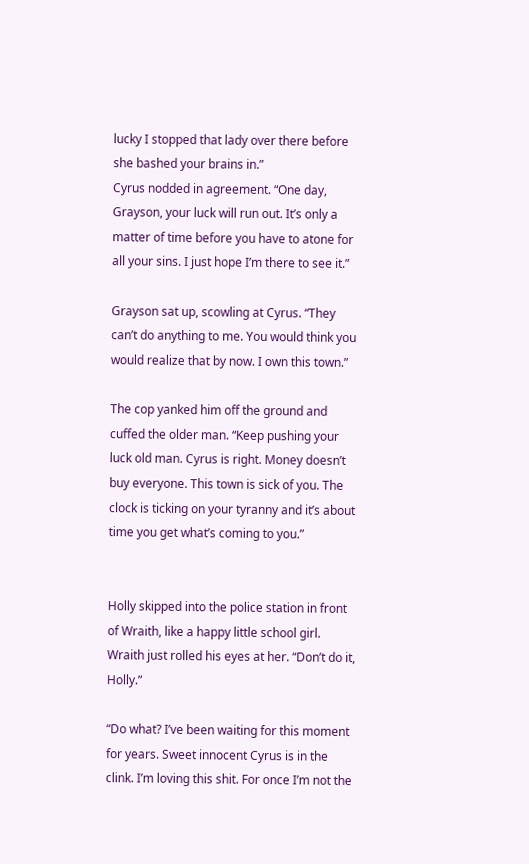lucky I stopped that lady over there before she bashed your brains in.”
Cyrus nodded in agreement. “One day, Grayson, your luck will run out. It’s only a matter of time before you have to atone for all your sins. I just hope I’m there to see it.”

Grayson sat up, scowling at Cyrus. “They can’t do anything to me. You would think you would realize that by now. I own this town.”

The cop yanked him off the ground and cuffed the older man. “Keep pushing your luck old man. Cyrus is right. Money doesn’t buy everyone. This town is sick of you. The clock is ticking on your tyranny and it’s about time you get what’s coming to you.”


Holly skipped into the police station in front of Wraith, like a happy little school girl.
Wraith just rolled his eyes at her. “Don’t do it, Holly.”

“Do what? I’ve been waiting for this moment for years. Sweet innocent Cyrus is in the clink. I’m loving this shit. For once I’m not the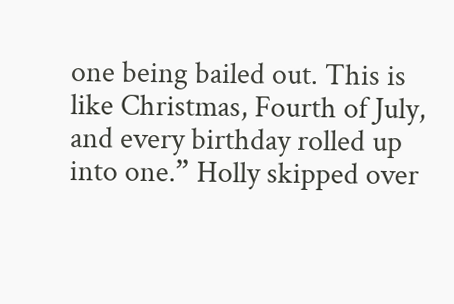one being bailed out. This is like Christmas, Fourth of July, and every birthday rolled up into one.” Holly skipped over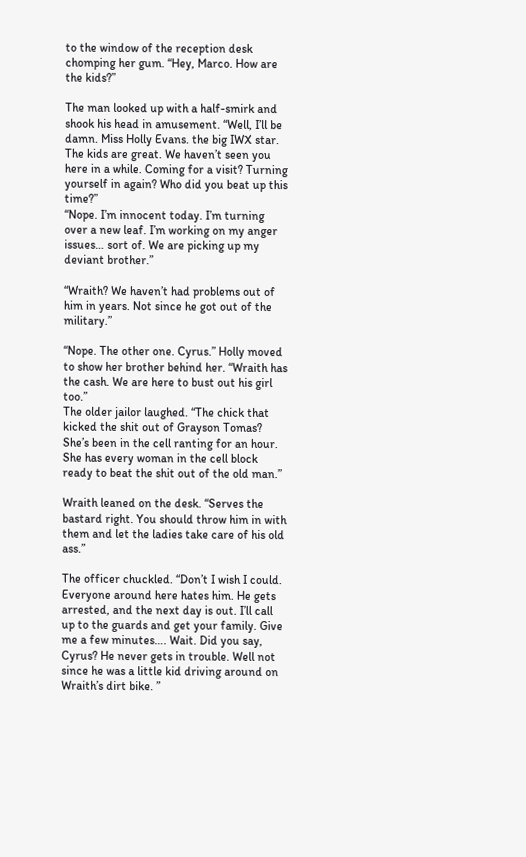to the window of the reception desk chomping her gum. “Hey, Marco. How are the kids?”

The man looked up with a half-smirk and shook his head in amusement. “Well, I’ll be damn. Miss Holly Evans. the big IWX star. The kids are great. We haven’t seen you here in a while. Coming for a visit? Turning yourself in again? Who did you beat up this time?”
“Nope. I’m innocent today. I’m turning over a new leaf. I’m working on my anger issues… sort of. We are picking up my deviant brother.”

“Wraith? We haven’t had problems out of him in years. Not since he got out of the military.”

“Nope. The other one. Cyrus.” Holly moved to show her brother behind her. “Wraith has the cash. We are here to bust out his girl too.”
The older jailor laughed. “The chick that kicked the shit out of Grayson Tomas? She’s been in the cell ranting for an hour. She has every woman in the cell block ready to beat the shit out of the old man.”

Wraith leaned on the desk. “Serves the bastard right. You should throw him in with them and let the ladies take care of his old ass.”

The officer chuckled. “Don’t I wish I could. Everyone around here hates him. He gets arrested, and the next day is out. I’ll call up to the guards and get your family. Give me a few minutes…. Wait. Did you say, Cyrus? He never gets in trouble. Well not since he was a little kid driving around on Wraith’s dirt bike. ”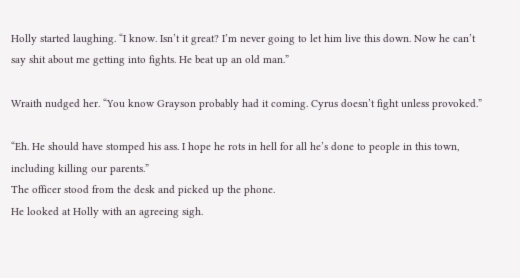Holly started laughing. “I know. Isn’t it great? I’m never going to let him live this down. Now he can’t say shit about me getting into fights. He beat up an old man.”

Wraith nudged her. “You know Grayson probably had it coming. Cyrus doesn’t fight unless provoked.”

“Eh. He should have stomped his ass. I hope he rots in hell for all he’s done to people in this town, including killing our parents.”
The officer stood from the desk and picked up the phone.
He looked at Holly with an agreeing sigh.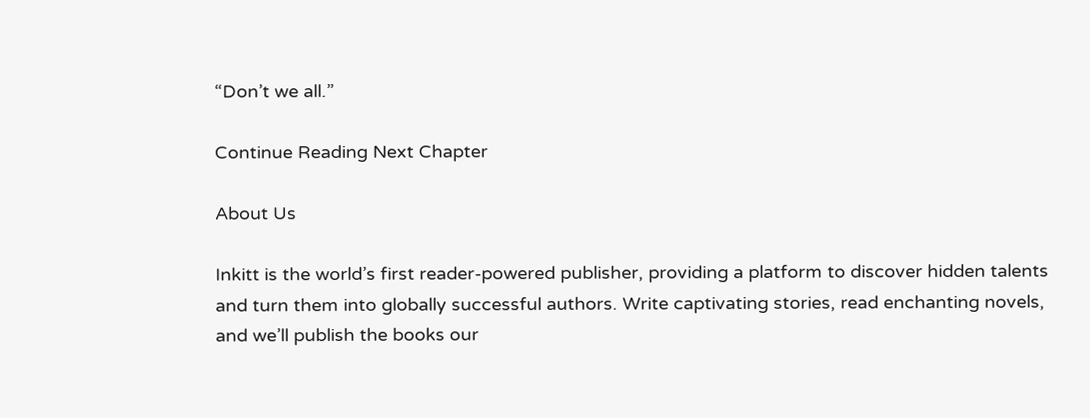“Don’t we all.”

Continue Reading Next Chapter

About Us

Inkitt is the world’s first reader-powered publisher, providing a platform to discover hidden talents and turn them into globally successful authors. Write captivating stories, read enchanting novels, and we’ll publish the books our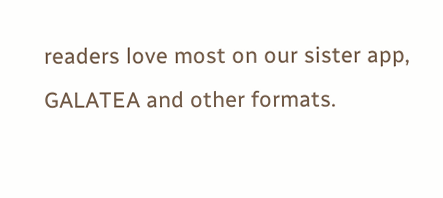readers love most on our sister app, GALATEA and other formats.